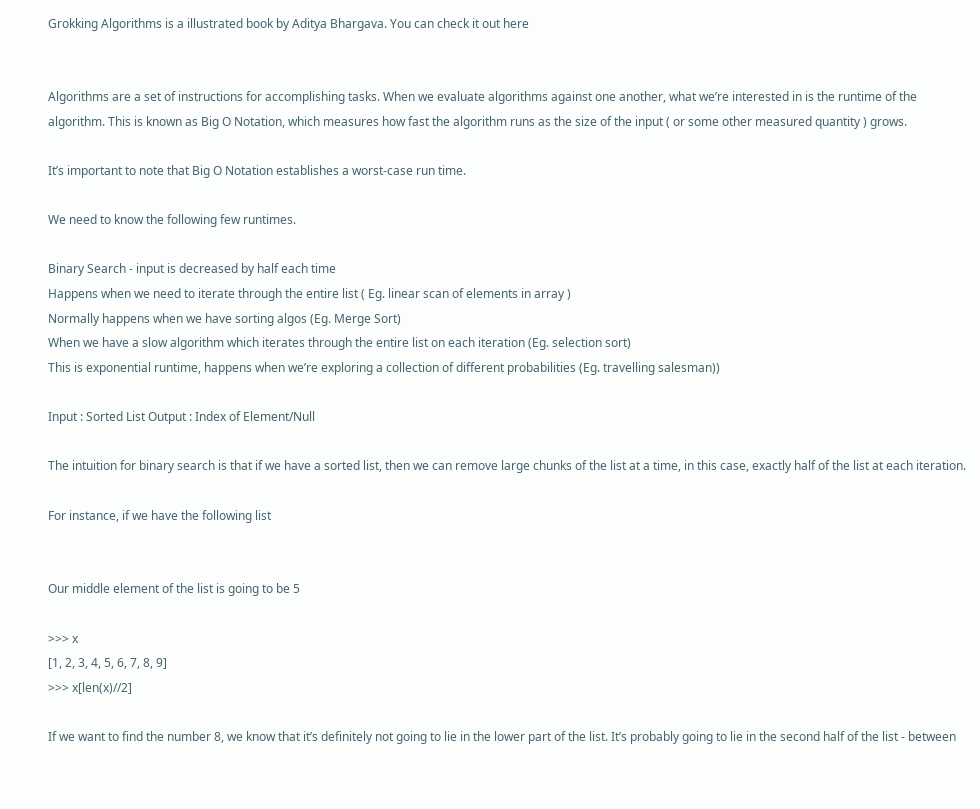Grokking Algorithms is a illustrated book by Aditya Bhargava. You can check it out here


Algorithms are a set of instructions for accomplishing tasks. When we evaluate algorithms against one another, what we’re interested in is the runtime of the algorithm. This is known as Big O Notation, which measures how fast the algorithm runs as the size of the input ( or some other measured quantity ) grows.

It’s important to note that Big O Notation establishes a worst-case run time.

We need to know the following few runtimes.

Binary Search - input is decreased by half each time
Happens when we need to iterate through the entire list ( Eg. linear scan of elements in array )
Normally happens when we have sorting algos (Eg. Merge Sort)
When we have a slow algorithm which iterates through the entire list on each iteration (Eg. selection sort)
This is exponential runtime, happens when we’re exploring a collection of different probabilities (Eg. travelling salesman))

Input : Sorted List Output : Index of Element/Null

The intuition for binary search is that if we have a sorted list, then we can remove large chunks of the list at a time, in this case, exactly half of the list at each iteration.

For instance, if we have the following list


Our middle element of the list is going to be 5

>>> x
[1, 2, 3, 4, 5, 6, 7, 8, 9]
>>> x[len(x)//2]

If we want to find the number 8, we know that it’s definitely not going to lie in the lower part of the list. It’s probably going to lie in the second half of the list - between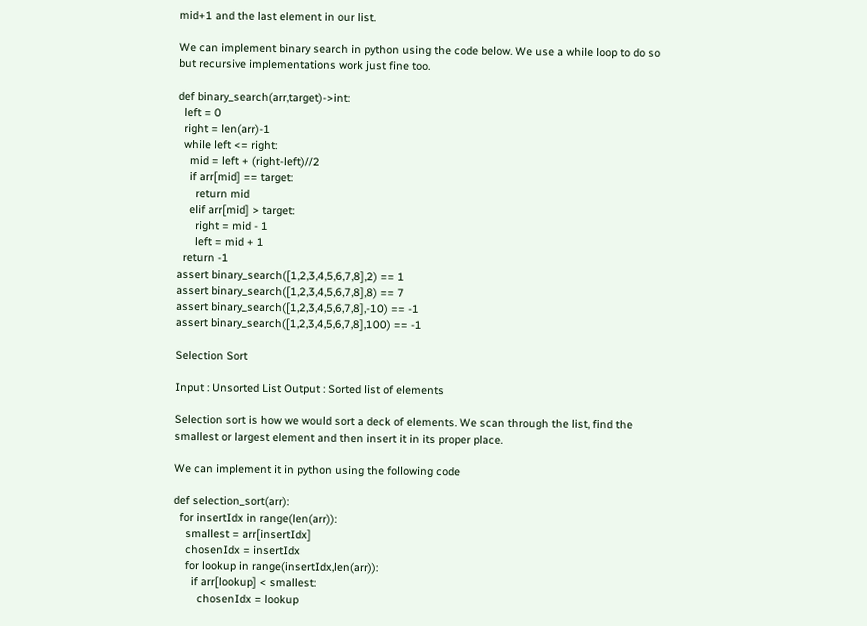mid+1 and the last element in our list.

We can implement binary search in python using the code below. We use a while loop to do so but recursive implementations work just fine too.

def binary_search(arr,target)->int:
  left = 0
  right = len(arr)-1
  while left <= right:
    mid = left + (right-left)//2
    if arr[mid] == target:
      return mid
    elif arr[mid] > target:
      right = mid - 1
      left = mid + 1
  return -1
assert binary_search([1,2,3,4,5,6,7,8],2) == 1
assert binary_search([1,2,3,4,5,6,7,8],8) == 7
assert binary_search([1,2,3,4,5,6,7,8],-10) == -1
assert binary_search([1,2,3,4,5,6,7,8],100) == -1

Selection Sort

Input : Unsorted List Output : Sorted list of elements

Selection sort is how we would sort a deck of elements. We scan through the list, find the smallest or largest element and then insert it in its proper place.

We can implement it in python using the following code

def selection_sort(arr):
  for insertIdx in range(len(arr)):
    smallest = arr[insertIdx]
    chosenIdx = insertIdx
    for lookup in range(insertIdx,len(arr)):
      if arr[lookup] < smallest:
        chosenIdx = lookup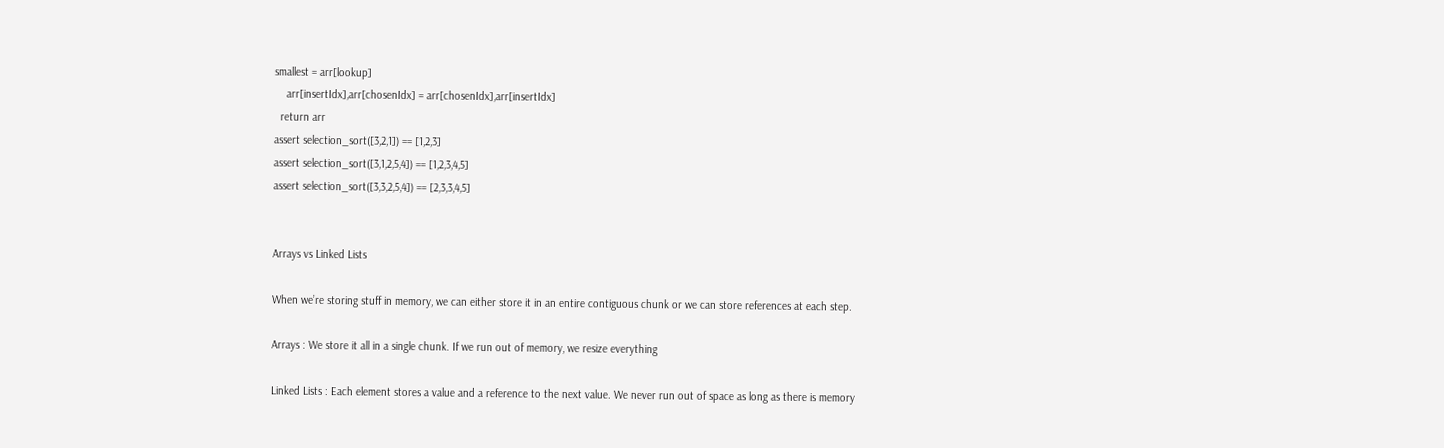smallest = arr[lookup]
    arr[insertIdx],arr[chosenIdx] = arr[chosenIdx],arr[insertIdx]
  return arr
assert selection_sort([3,2,1]) == [1,2,3]
assert selection_sort([3,1,2,5,4]) == [1,2,3,4,5]
assert selection_sort([3,3,2,5,4]) == [2,3,3,4,5]


Arrays vs Linked Lists

When we’re storing stuff in memory, we can either store it in an entire contiguous chunk or we can store references at each step.

Arrays : We store it all in a single chunk. If we run out of memory, we resize everything

Linked Lists : Each element stores a value and a reference to the next value. We never run out of space as long as there is memory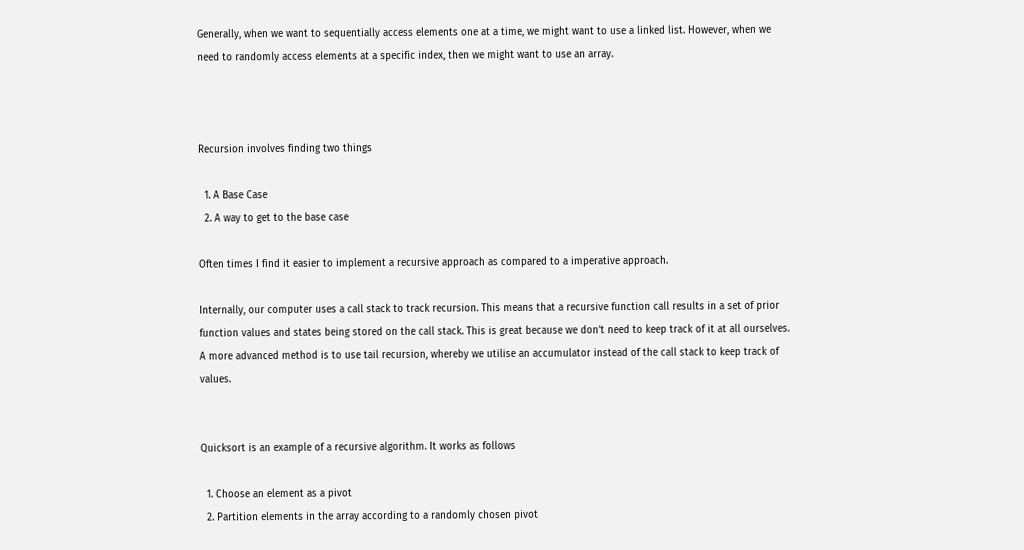Generally, when we want to sequentially access elements one at a time, we might want to use a linked list. However, when we need to randomly access elements at a specific index, then we might want to use an array.



Recursion involves finding two things

  1. A Base Case
  2. A way to get to the base case

Often times I find it easier to implement a recursive approach as compared to a imperative approach.

Internally, our computer uses a call stack to track recursion. This means that a recursive function call results in a set of prior function values and states being stored on the call stack. This is great because we don’t need to keep track of it at all ourselves. A more advanced method is to use tail recursion, whereby we utilise an accumulator instead of the call stack to keep track of values.


Quicksort is an example of a recursive algorithm. It works as follows

  1. Choose an element as a pivot
  2. Partition elements in the array according to a randomly chosen pivot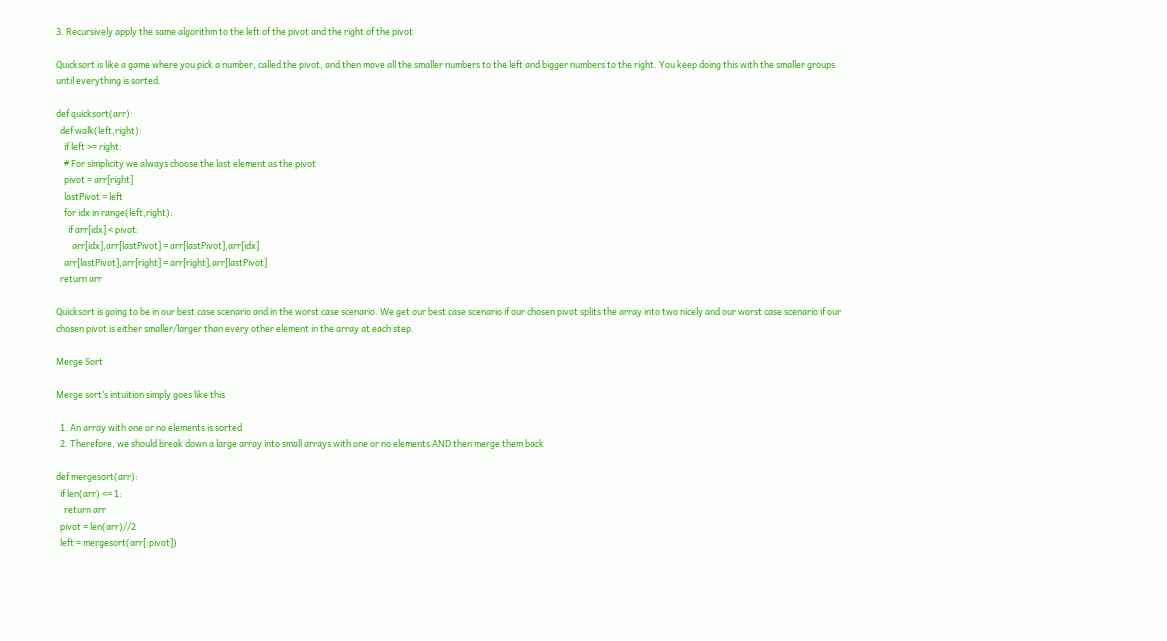3. Recursively apply the same algorithm to the left of the pivot and the right of the pivot

Quicksort is like a game where you pick a number, called the pivot, and then move all the smaller numbers to the left and bigger numbers to the right. You keep doing this with the smaller groups until everything is sorted.

def quicksort(arr):
  def walk(left,right):
    if left >= right:
    # For simplicity we always choose the last element as the pivot
    pivot = arr[right]
    lastPivot = left
    for idx in range(left,right):
      if arr[idx] < pivot:
        arr[idx],arr[lastPivot] = arr[lastPivot],arr[idx]
    arr[lastPivot],arr[right] = arr[right],arr[lastPivot]
  return arr

Quicksort is going to be in our best case scenario and in the worst case scenario. We get our best case scenario if our chosen pivot splits the array into two nicely and our worst case scenario if our chosen pivot is either smaller/larger than every other element in the array at each step.

Merge Sort

Merge sort’s intuition simply goes like this

  1. An array with one or no elements is sorted
  2. Therefore, we should break down a large array into small arrays with one or no elements AND then merge them back

def mergesort(arr):
  if len(arr) <= 1:
    return arr
  pivot = len(arr)//2
  left = mergesort(arr[:pivot])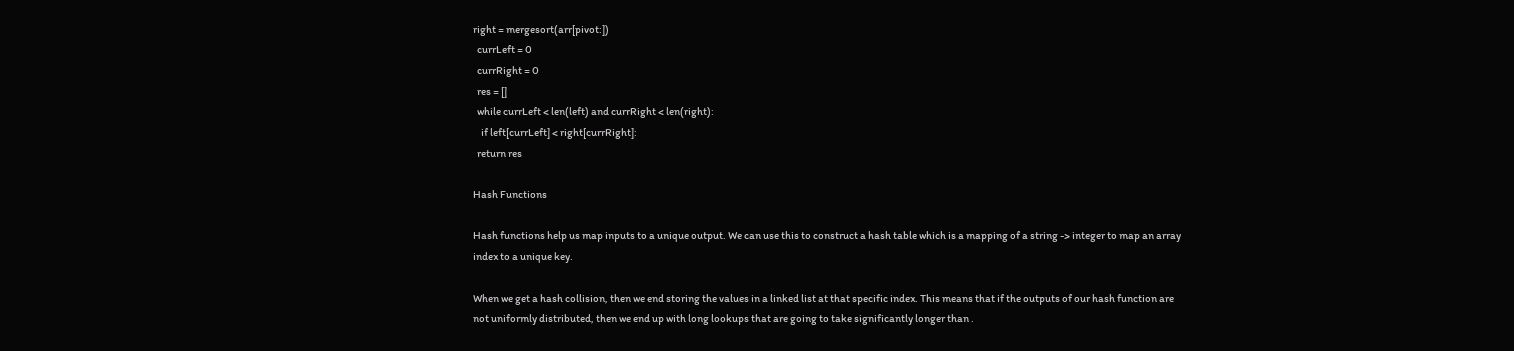right = mergesort(arr[pivot:])
  currLeft = 0
  currRight = 0
  res = []
  while currLeft < len(left) and currRight < len(right):
    if left[currLeft] < right[currRight]:
  return res

Hash Functions

Hash functions help us map inputs to a unique output. We can use this to construct a hash table which is a mapping of a string -> integer to map an array index to a unique key.

When we get a hash collision, then we end storing the values in a linked list at that specific index. This means that if the outputs of our hash function are not uniformly distributed, then we end up with long lookups that are going to take significantly longer than .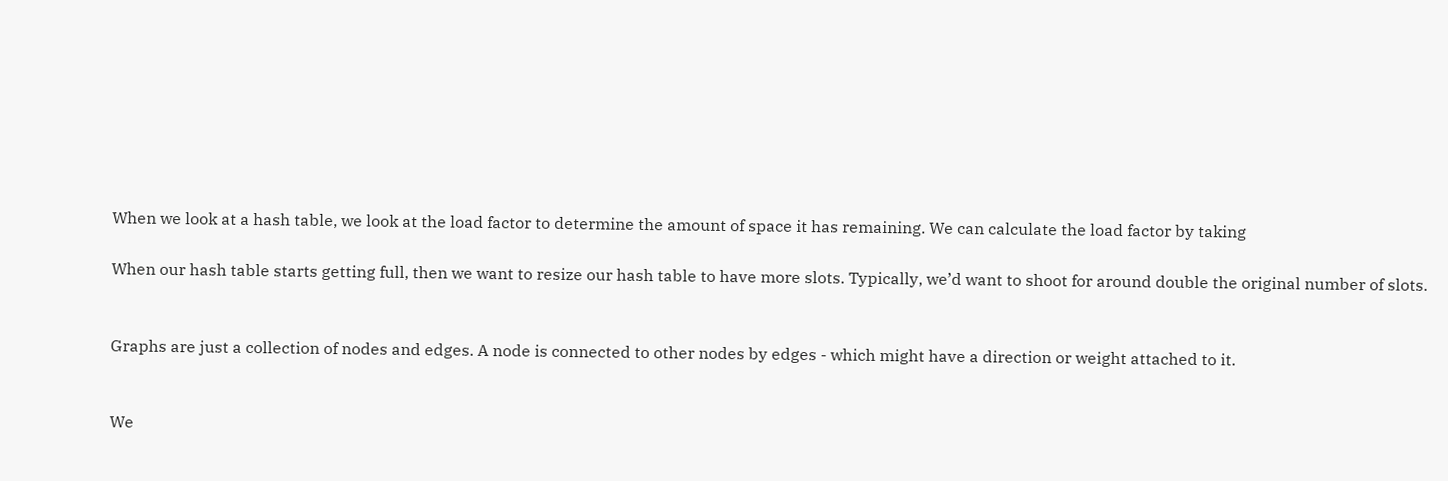When we look at a hash table, we look at the load factor to determine the amount of space it has remaining. We can calculate the load factor by taking

When our hash table starts getting full, then we want to resize our hash table to have more slots. Typically, we’d want to shoot for around double the original number of slots.


Graphs are just a collection of nodes and edges. A node is connected to other nodes by edges - which might have a direction or weight attached to it.


We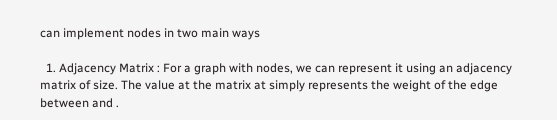can implement nodes in two main ways

  1. Adjacency Matrix : For a graph with nodes, we can represent it using an adjacency matrix of size. The value at the matrix at simply represents the weight of the edge between and .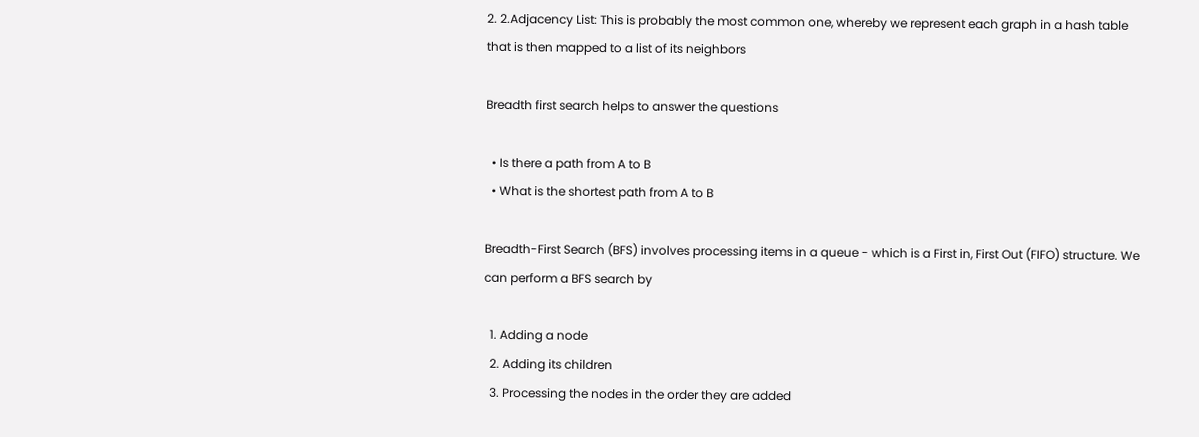2. 2.Adjacency List: This is probably the most common one, whereby we represent each graph in a hash table that is then mapped to a list of its neighbors

Breadth first search helps to answer the questions

  • Is there a path from A to B
  • What is the shortest path from A to B

Breadth-First Search (BFS) involves processing items in a queue - which is a First in, First Out (FIFO) structure. We can perform a BFS search by

  1. Adding a node
  2. Adding its children
  3. Processing the nodes in the order they are added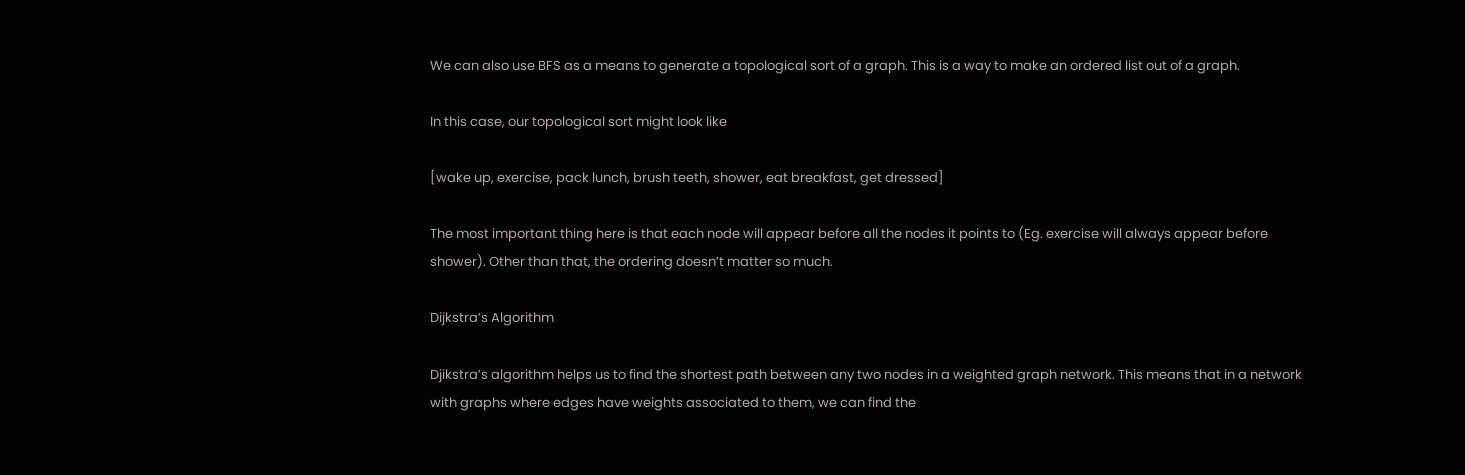We can also use BFS as a means to generate a topological sort of a graph. This is a way to make an ordered list out of a graph.

In this case, our topological sort might look like

[wake up, exercise, pack lunch, brush teeth, shower, eat breakfast, get dressed]

The most important thing here is that each node will appear before all the nodes it points to (Eg. exercise will always appear before shower). Other than that, the ordering doesn’t matter so much.

Dijkstra’s Algorithm

Djikstra’s algorithm helps us to find the shortest path between any two nodes in a weighted graph network. This means that in a network with graphs where edges have weights associated to them, we can find the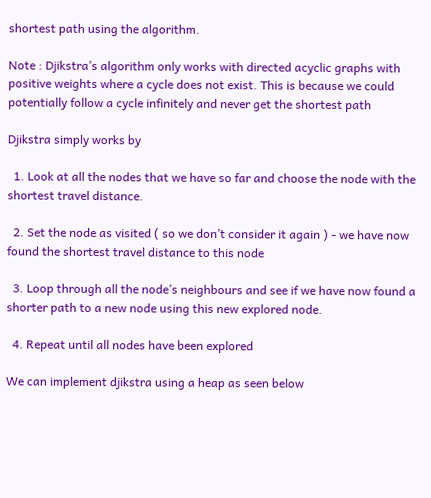shortest path using the algorithm.

Note : Djikstra’s algorithm only works with directed acyclic graphs with positive weights where a cycle does not exist. This is because we could potentially follow a cycle infinitely and never get the shortest path

Djikstra simply works by

  1. Look at all the nodes that we have so far and choose the node with the shortest travel distance.

  2. Set the node as visited ( so we don’t consider it again ) - we have now found the shortest travel distance to this node

  3. Loop through all the node’s neighbours and see if we have now found a shorter path to a new node using this new explored node.

  4. Repeat until all nodes have been explored

We can implement djikstra using a heap as seen below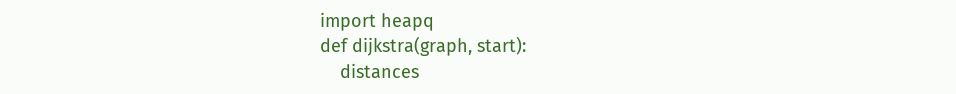import heapq
def dijkstra(graph, start):
    distances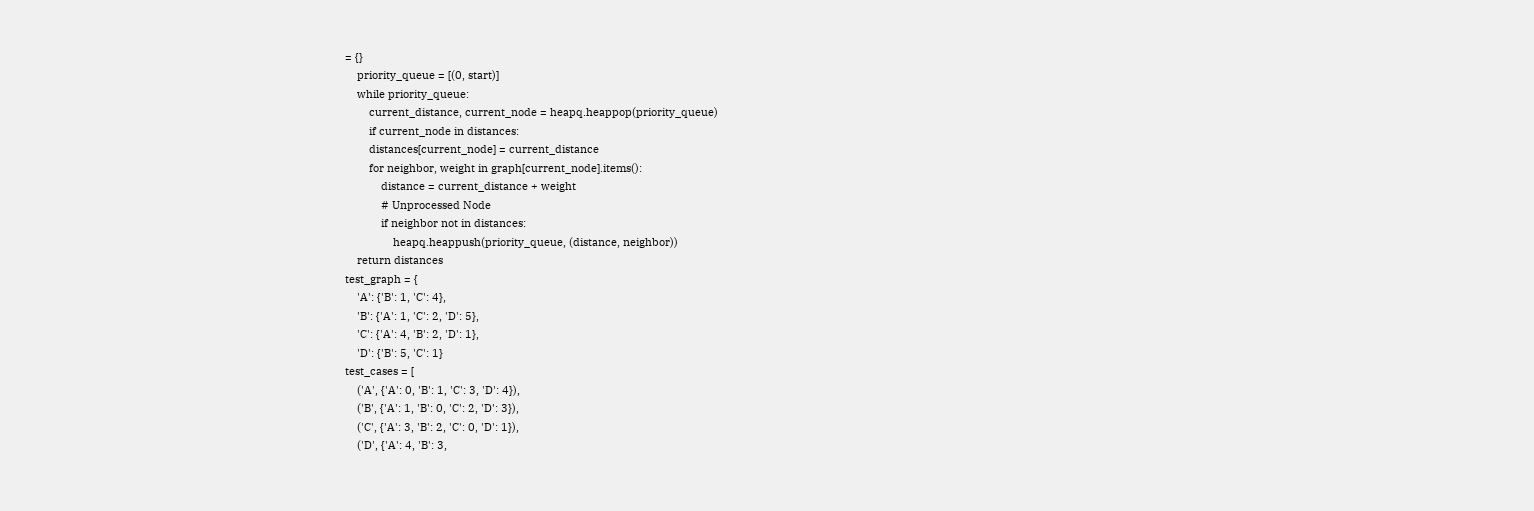= {}
    priority_queue = [(0, start)]
    while priority_queue:
        current_distance, current_node = heapq.heappop(priority_queue)
        if current_node in distances:
        distances[current_node] = current_distance
        for neighbor, weight in graph[current_node].items():
            distance = current_distance + weight
            # Unprocessed Node
            if neighbor not in distances:
                heapq.heappush(priority_queue, (distance, neighbor))
    return distances
test_graph = {
    'A': {'B': 1, 'C': 4},
    'B': {'A': 1, 'C': 2, 'D': 5},
    'C': {'A': 4, 'B': 2, 'D': 1},
    'D': {'B': 5, 'C': 1}
test_cases = [
    ('A', {'A': 0, 'B': 1, 'C': 3, 'D': 4}),
    ('B', {'A': 1, 'B': 0, 'C': 2, 'D': 3}),
    ('C', {'A': 3, 'B': 2, 'C': 0, 'D': 1}),
    ('D', {'A': 4, 'B': 3,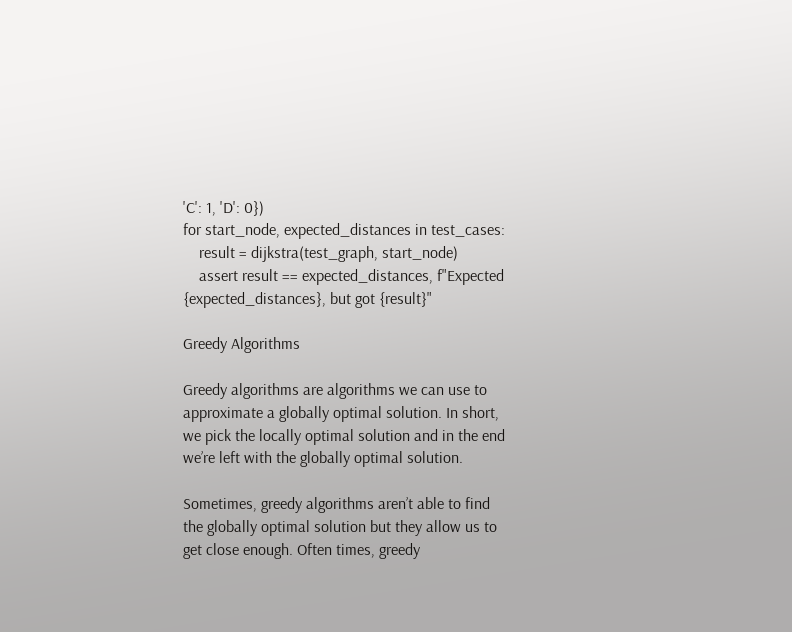'C': 1, 'D': 0})
for start_node, expected_distances in test_cases:
    result = dijkstra(test_graph, start_node)
    assert result == expected_distances, f"Expected {expected_distances}, but got {result}"

Greedy Algorithms

Greedy algorithms are algorithms we can use to approximate a globally optimal solution. In short, we pick the locally optimal solution and in the end we’re left with the globally optimal solution.

Sometimes, greedy algorithms aren’t able to find the globally optimal solution but they allow us to get close enough. Often times, greedy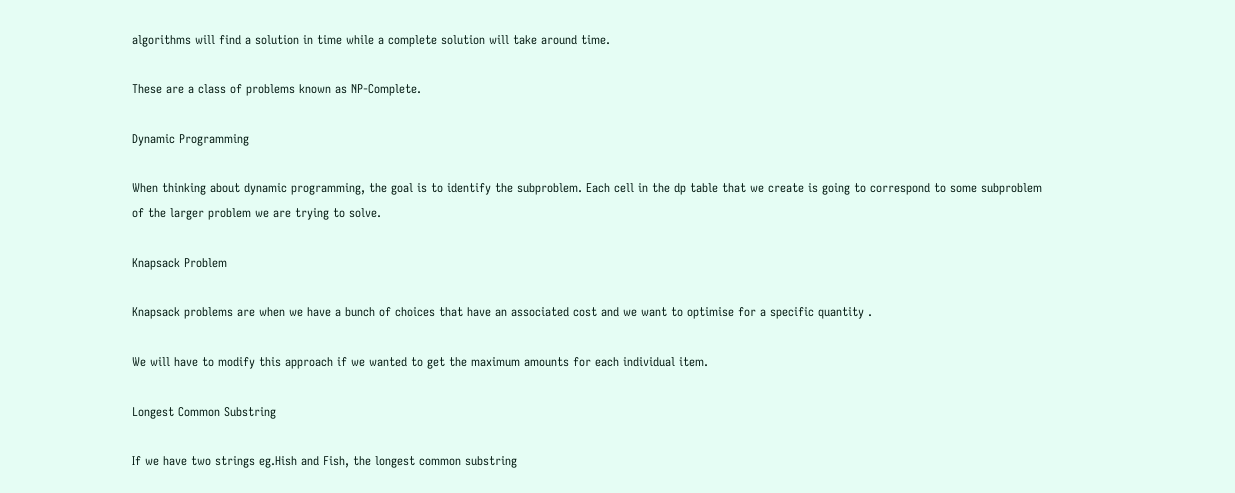algorithms will find a solution in time while a complete solution will take around time.

These are a class of problems known as NP-Complete.

Dynamic Programming

When thinking about dynamic programming, the goal is to identify the subproblem. Each cell in the dp table that we create is going to correspond to some subproblem of the larger problem we are trying to solve.

Knapsack Problem

Knapsack problems are when we have a bunch of choices that have an associated cost and we want to optimise for a specific quantity .

We will have to modify this approach if we wanted to get the maximum amounts for each individual item.

Longest Common Substring

If we have two strings eg.Hish and Fish, the longest common substring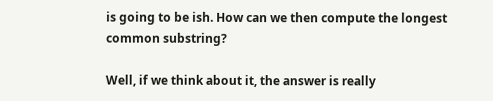is going to be ish. How can we then compute the longest common substring?

Well, if we think about it, the answer is really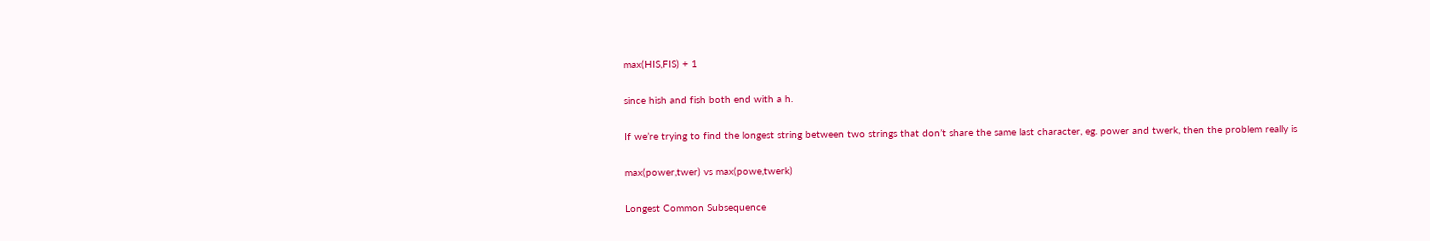max(HIS,FIS) + 1

since hish and fish both end with a h.

If we’re trying to find the longest string between two strings that don’t share the same last character, eg. power and twerk, then the problem really is

max(power,twer) vs max(powe,twerk)

Longest Common Subsequence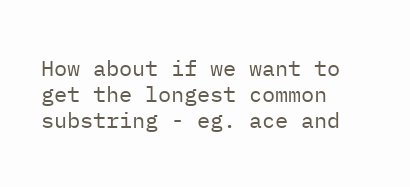How about if we want to get the longest common substring - eg. ace and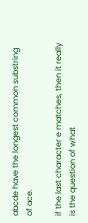abcde have the longest common substring of ace.

if the last character e matches, then it really is the question of what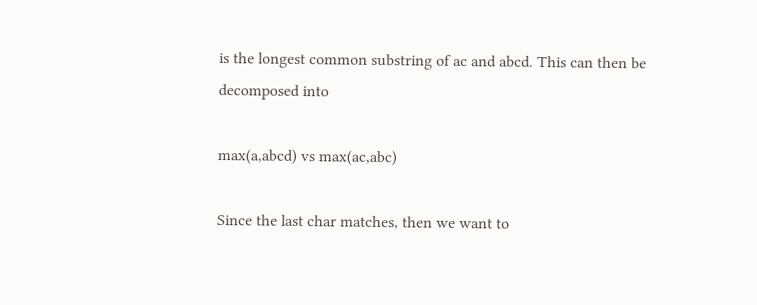is the longest common substring of ac and abcd. This can then be decomposed into

max(a,abcd) vs max(ac,abc)

Since the last char matches, then we want to